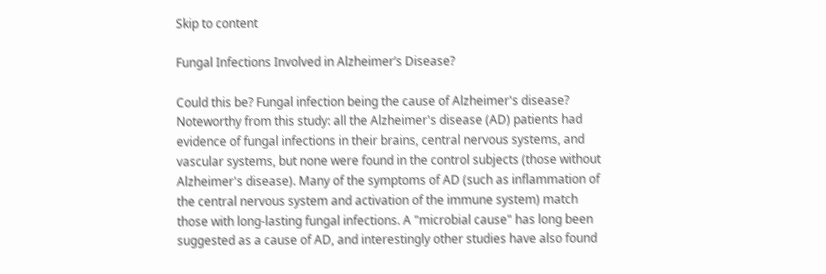Skip to content

Fungal Infections Involved in Alzheimer’s Disease?

Could this be? Fungal infection being the cause of Alzheimer's disease? Noteworthy from this study: all the Alzheimer's disease (AD) patients had evidence of fungal infections in their brains, central nervous systems, and vascular systems, but none were found in the control subjects (those without Alzheimer's disease). Many of the symptoms of AD (such as inflammation of the central nervous system and activation of the immune system) match those with long-lasting fungal infections. A "microbial cause" has long been suggested as a cause of AD, and interestingly other studies have also found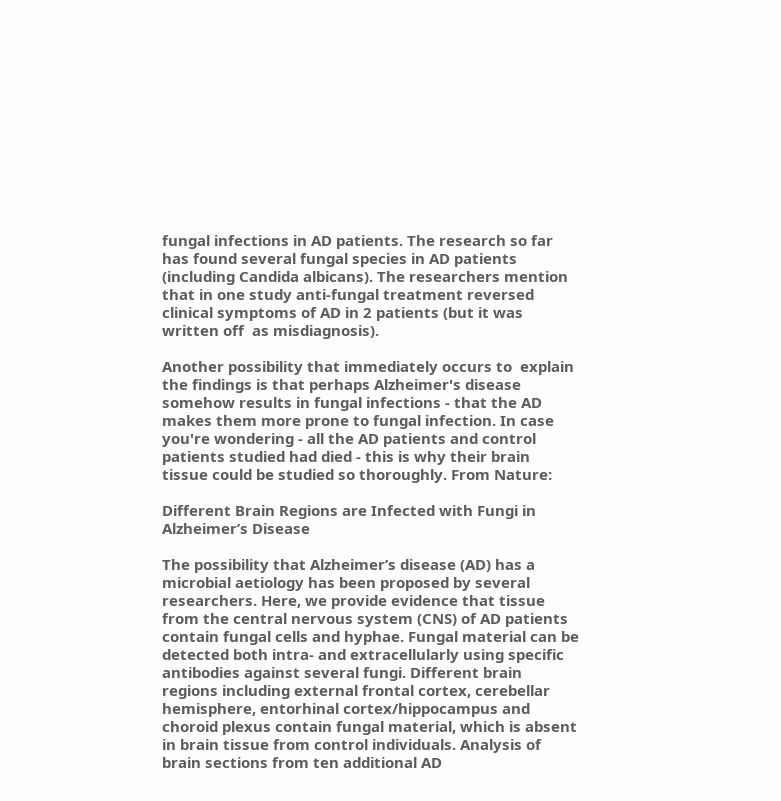fungal infections in AD patients. The research so far has found several fungal species in AD patients (including Candida albicans). The researchers mention that in one study anti-fungal treatment reversed clinical symptoms of AD in 2 patients (but it was written off  as misdiagnosis).

Another possibility that immediately occurs to  explain the findings is that perhaps Alzheimer's disease somehow results in fungal infections - that the AD makes them more prone to fungal infection. In case you're wondering - all the AD patients and control patients studied had died - this is why their brain tissue could be studied so thoroughly. From Nature:

Different Brain Regions are Infected with Fungi in Alzheimer’s Disease

The possibility that Alzheimer’s disease (AD) has a microbial aetiology has been proposed by several researchers. Here, we provide evidence that tissue from the central nervous system (CNS) of AD patients contain fungal cells and hyphae. Fungal material can be detected both intra- and extracellularly using specific antibodies against several fungi. Different brain regions including external frontal cortex, cerebellar hemisphere, entorhinal cortex/hippocampus and choroid plexus contain fungal material, which is absent in brain tissue from control individuals. Analysis of brain sections from ten additional AD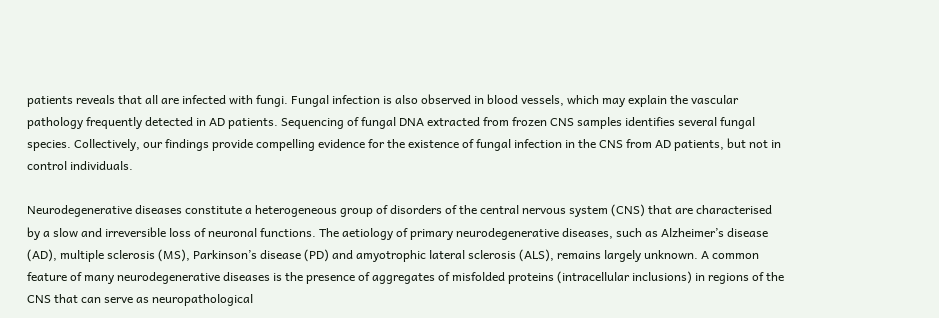patients reveals that all are infected with fungi. Fungal infection is also observed in blood vessels, which may explain the vascular pathology frequently detected in AD patients. Sequencing of fungal DNA extracted from frozen CNS samples identifies several fungal species. Collectively, our findings provide compelling evidence for the existence of fungal infection in the CNS from AD patients, but not in control individuals.

Neurodegenerative diseases constitute a heterogeneous group of disorders of the central nervous system (CNS) that are characterised by a slow and irreversible loss of neuronal functions. The aetiology of primary neurodegenerative diseases, such as Alzheimer’s disease (AD), multiple sclerosis (MS), Parkinson’s disease (PD) and amyotrophic lateral sclerosis (ALS), remains largely unknown. A common feature of many neurodegenerative diseases is the presence of aggregates of misfolded proteins (intracellular inclusions) in regions of the CNS that can serve as neuropathological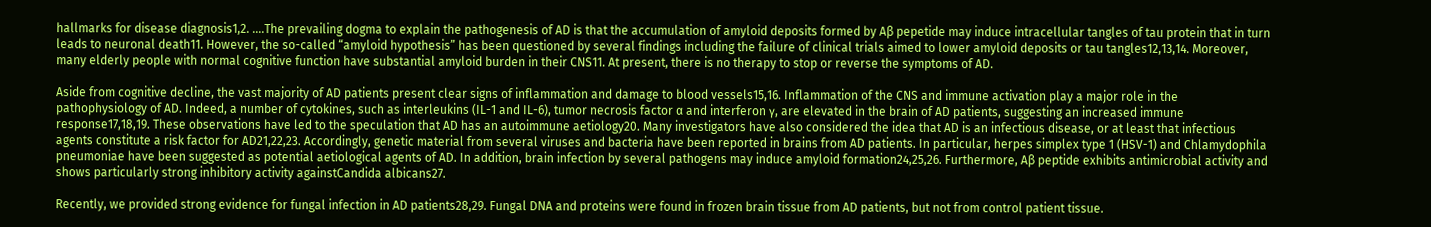hallmarks for disease diagnosis1,2. ....The prevailing dogma to explain the pathogenesis of AD is that the accumulation of amyloid deposits formed by Aβ pepetide may induce intracellular tangles of tau protein that in turn leads to neuronal death11. However, the so-called “amyloid hypothesis” has been questioned by several findings including the failure of clinical trials aimed to lower amyloid deposits or tau tangles12,13,14. Moreover, many elderly people with normal cognitive function have substantial amyloid burden in their CNS11. At present, there is no therapy to stop or reverse the symptoms of AD.

Aside from cognitive decline, the vast majority of AD patients present clear signs of inflammation and damage to blood vessels15,16. Inflammation of the CNS and immune activation play a major role in the pathophysiology of AD. Indeed, a number of cytokines, such as interleukins (IL-1 and IL-6), tumor necrosis factor α and interferon γ, are elevated in the brain of AD patients, suggesting an increased immune response17,18,19. These observations have led to the speculation that AD has an autoimmune aetiology20. Many investigators have also considered the idea that AD is an infectious disease, or at least that infectious agents constitute a risk factor for AD21,22,23. Accordingly, genetic material from several viruses and bacteria have been reported in brains from AD patients. In particular, herpes simplex type 1 (HSV-1) and Chlamydophila pneumoniae have been suggested as potential aetiological agents of AD. In addition, brain infection by several pathogens may induce amyloid formation24,25,26. Furthermore, Αβ peptide exhibits antimicrobial activity and shows particularly strong inhibitory activity againstCandida albicans27.

Recently, we provided strong evidence for fungal infection in AD patients28,29. Fungal DNA and proteins were found in frozen brain tissue from AD patients, but not from control patient tissue.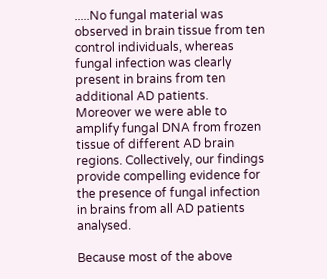.....No fungal material was observed in brain tissue from ten control individuals, whereas fungal infection was clearly present in brains from ten additional AD patients. Moreover we were able to amplify fungal DNA from frozen tissue of different AD brain regions. Collectively, our findings provide compelling evidence for the presence of fungal infection in brains from all AD patients analysed.

Because most of the above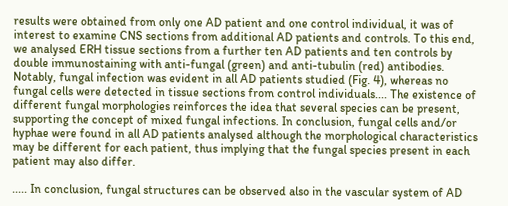results were obtained from only one AD patient and one control individual, it was of interest to examine CNS sections from additional AD patients and controls. To this end, we analysed ERH tissue sections from a further ten AD patients and ten controls by double immunostaining with anti-fungal (green) and anti-tubulin (red) antibodies. Notably, fungal infection was evident in all AD patients studied (Fig. 4), whereas no fungal cells were detected in tissue sections from control individuals.... The existence of different fungal morphologies reinforces the idea that several species can be present, supporting the concept of mixed fungal infections. In conclusion, fungal cells and/or hyphae were found in all AD patients analysed although the morphological characteristics may be different for each patient, thus implying that the fungal species present in each patient may also differ.

..... In conclusion, fungal structures can be observed also in the vascular system of AD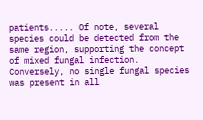patients..... Of note, several species could be detected from the same region, supporting the concept of mixed fungal infection. Conversely, no single fungal species was present in all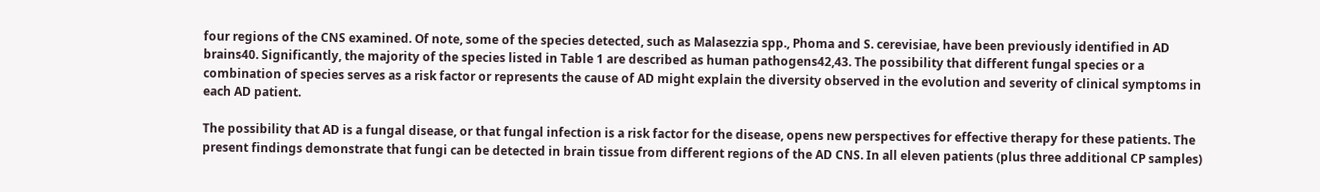four regions of the CNS examined. Of note, some of the species detected, such as Malasezzia spp., Phoma and S. cerevisiae, have been previously identified in AD brains40. Significantly, the majority of the species listed in Table 1 are described as human pathogens42,43. The possibility that different fungal species or a combination of species serves as a risk factor or represents the cause of AD might explain the diversity observed in the evolution and severity of clinical symptoms in each AD patient.

The possibility that AD is a fungal disease, or that fungal infection is a risk factor for the disease, opens new perspectives for effective therapy for these patients. The present findings demonstrate that fungi can be detected in brain tissue from different regions of the AD CNS. In all eleven patients (plus three additional CP samples)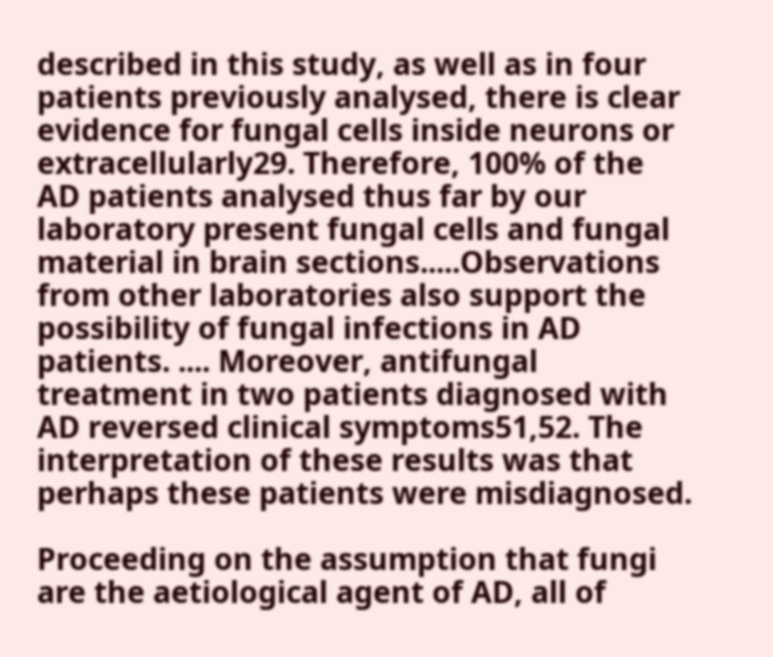described in this study, as well as in four patients previously analysed, there is clear evidence for fungal cells inside neurons or extracellularly29. Therefore, 100% of the AD patients analysed thus far by our laboratory present fungal cells and fungal material in brain sections.....Observations from other laboratories also support the possibility of fungal infections in AD patients. .... Moreover, antifungal treatment in two patients diagnosed with AD reversed clinical symptoms51,52. The interpretation of these results was that perhaps these patients were misdiagnosed.

Proceeding on the assumption that fungi are the aetiological agent of AD, all of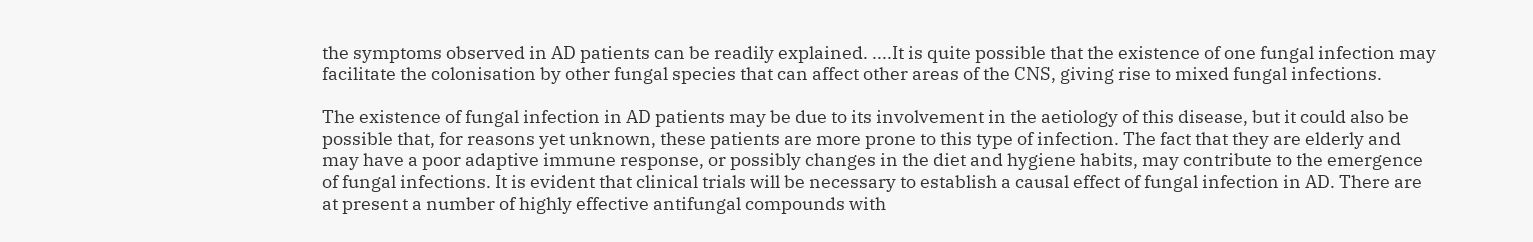the symptoms observed in AD patients can be readily explained. ....It is quite possible that the existence of one fungal infection may facilitate the colonisation by other fungal species that can affect other areas of the CNS, giving rise to mixed fungal infections.

The existence of fungal infection in AD patients may be due to its involvement in the aetiology of this disease, but it could also be possible that, for reasons yet unknown, these patients are more prone to this type of infection. The fact that they are elderly and may have a poor adaptive immune response, or possibly changes in the diet and hygiene habits, may contribute to the emergence of fungal infections. It is evident that clinical trials will be necessary to establish a causal effect of fungal infection in AD. There are at present a number of highly effective antifungal compounds with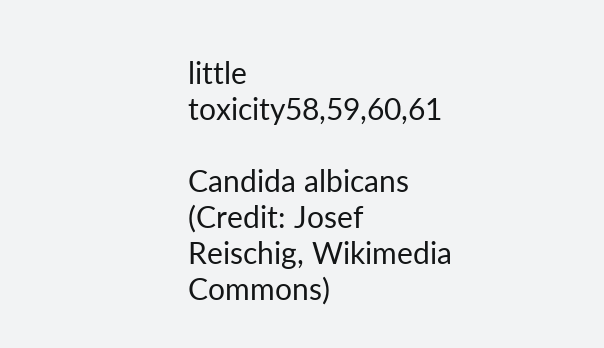little toxicity58,59,60,61

Candida albicans (Credit: Josef Reischig, Wikimedia Commons)